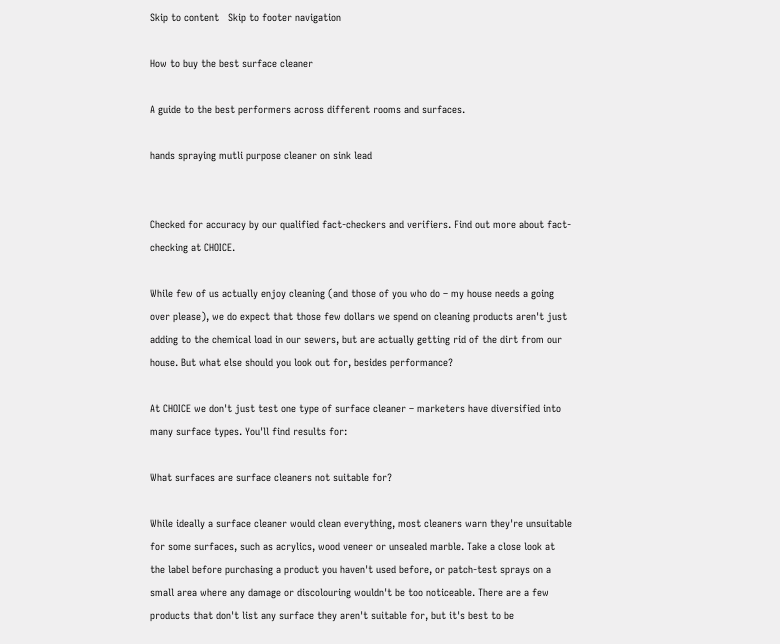Skip to content   Skip to footer navigation

How to buy the best surface cleaner

A guide to the best performers across different rooms and surfaces.

hands spraying mutli purpose cleaner on sink lead


Checked for accuracy by our qualified fact-checkers and verifiers. Find out more about fact-checking at CHOICE.

While few of us actually enjoy cleaning (and those of you who do – my house needs a going over please), we do expect that those few dollars we spend on cleaning products aren't just adding to the chemical load in our sewers, but are actually getting rid of the dirt from our house. But what else should you look out for, besides performance?

At CHOICE we don't just test one type of surface cleaner – marketers have diversified into many surface types. You'll find results for:

What surfaces are surface cleaners not suitable for?

While ideally a surface cleaner would clean everything, most cleaners warn they're unsuitable for some surfaces, such as acrylics, wood veneer or unsealed marble. Take a close look at the label before purchasing a product you haven't used before, or patch-test sprays on a small area where any damage or discolouring wouldn't be too noticeable. There are a few products that don't list any surface they aren't suitable for, but it's best to be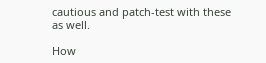cautious and patch-test with these as well.

How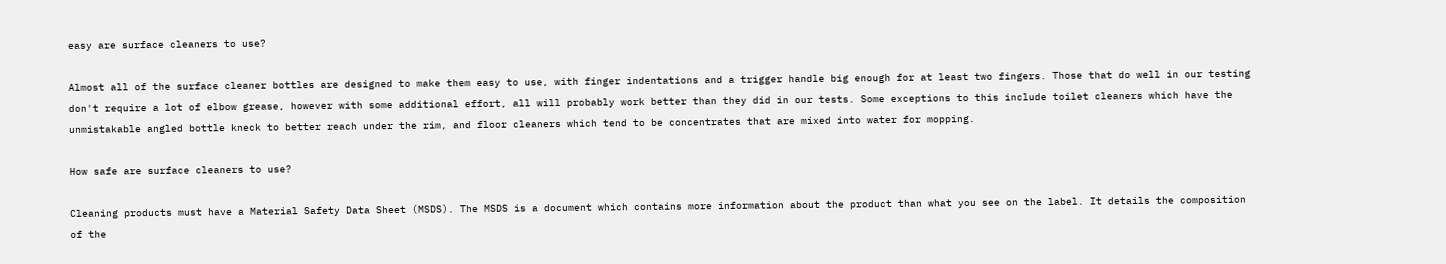easy are surface cleaners to use?

Almost all of the surface cleaner bottles are designed to make them easy to use, with finger indentations and a trigger handle big enough for at least two fingers. Those that do well in our testing don't require a lot of elbow grease, however with some additional effort, all will probably work better than they did in our tests. Some exceptions to this include toilet cleaners which have the unmistakable angled bottle kneck to better reach under the rim, and floor cleaners which tend to be concentrates that are mixed into water for mopping.

How safe are surface cleaners to use?

Cleaning products must have a Material Safety Data Sheet (MSDS). The MSDS is a document which contains more information about the product than what you see on the label. It details the composition of the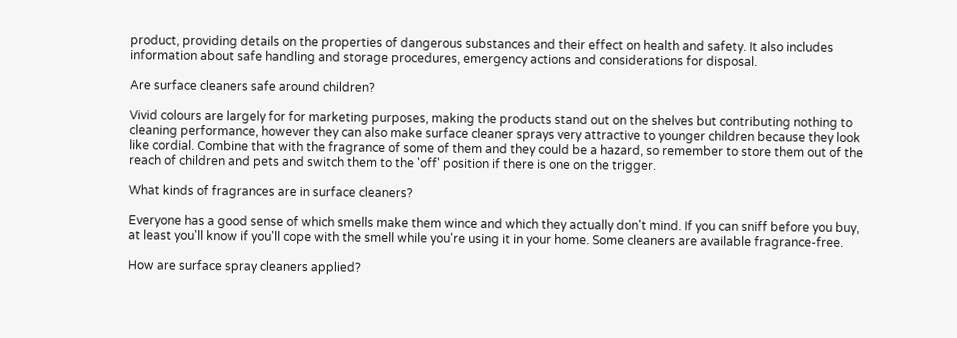product, providing details on the properties of dangerous substances and their effect on health and safety. It also includes information about safe handling and storage procedures, emergency actions and considerations for disposal.

Are surface cleaners safe around children?

Vivid colours are largely for for marketing purposes, making the products stand out on the shelves but contributing nothing to cleaning performance, however they can also make surface cleaner sprays very attractive to younger children because they look like cordial. Combine that with the fragrance of some of them and they could be a hazard, so remember to store them out of the reach of children and pets and switch them to the 'off' position if there is one on the trigger.

What kinds of fragrances are in surface cleaners?

Everyone has a good sense of which smells make them wince and which they actually don't mind. If you can sniff before you buy, at least you'll know if you'll cope with the smell while you're using it in your home. Some cleaners are available fragrance-free.

How are surface spray cleaners applied?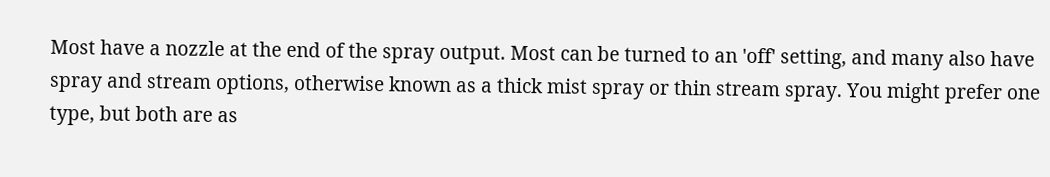Most have a nozzle at the end of the spray output. Most can be turned to an 'off' setting, and many also have spray and stream options, otherwise known as a thick mist spray or thin stream spray. You might prefer one type, but both are as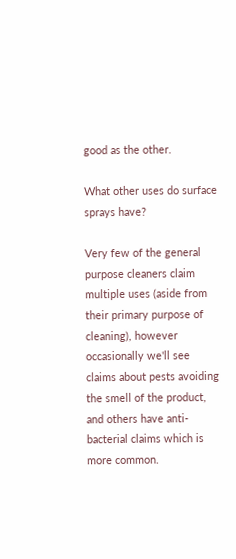good as the other.

What other uses do surface sprays have?

Very few of the general purpose cleaners claim multiple uses (aside from their primary purpose of cleaning), however occasionally we'll see claims about pests avoiding the smell of the product, and others have anti-bacterial claims which is more common.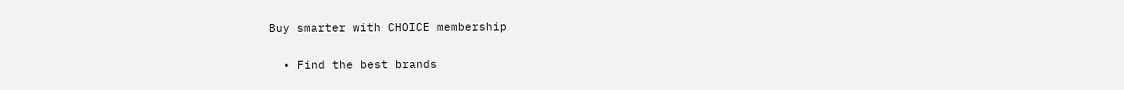Buy smarter with CHOICE membership

  • Find the best brands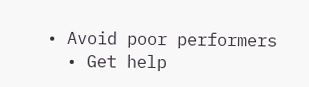• Avoid poor performers
  • Get help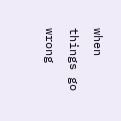when things go wrong